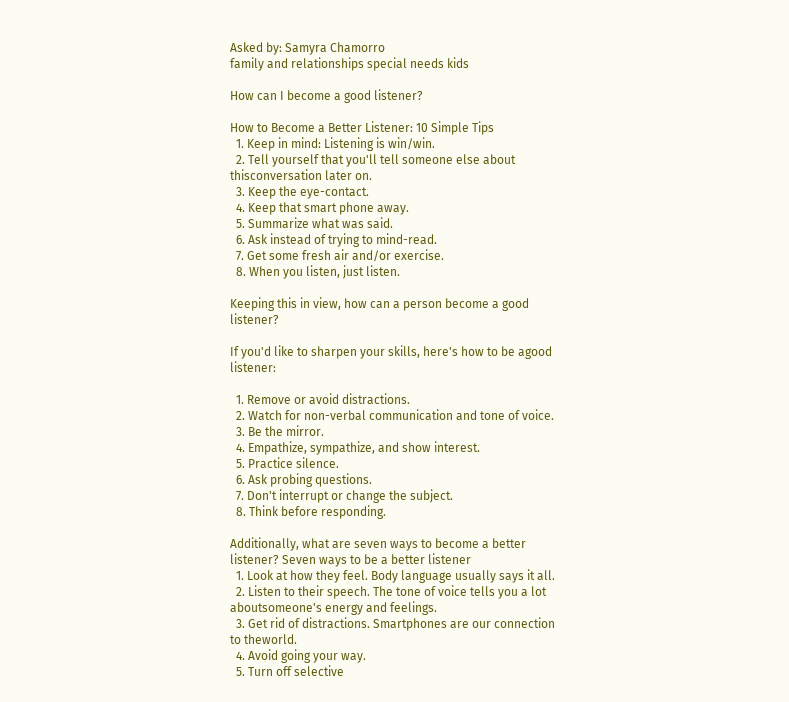Asked by: Samyra Chamorro
family and relationships special needs kids

How can I become a good listener?

How to Become a Better Listener: 10 Simple Tips
  1. Keep in mind: Listening is win/win.
  2. Tell yourself that you'll tell someone else about thisconversation later on.
  3. Keep the eye-contact.
  4. Keep that smart phone away.
  5. Summarize what was said.
  6. Ask instead of trying to mind-read.
  7. Get some fresh air and/or exercise.
  8. When you listen, just listen.

Keeping this in view, how can a person become a good listener?

If you'd like to sharpen your skills, here's how to be agood listener:

  1. Remove or avoid distractions.
  2. Watch for non-verbal communication and tone of voice.
  3. Be the mirror.
  4. Empathize, sympathize, and show interest.
  5. Practice silence.
  6. Ask probing questions.
  7. Don't interrupt or change the subject.
  8. Think before responding.

Additionally, what are seven ways to become a better listener? Seven ways to be a better listener
  1. Look at how they feel. Body language usually says it all.
  2. Listen to their speech. The tone of voice tells you a lot aboutsomeone's energy and feelings.
  3. Get rid of distractions. Smartphones are our connection to theworld.
  4. Avoid going your way.
  5. Turn off selective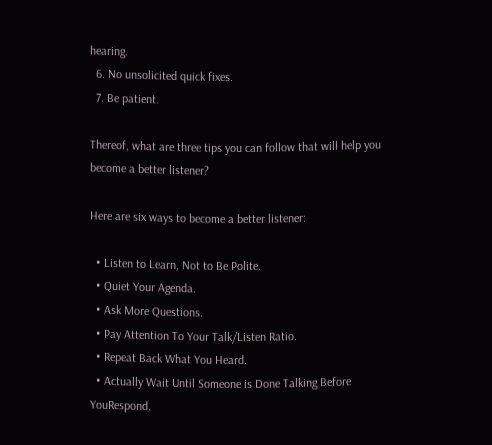hearing.
  6. No unsolicited quick fixes.
  7. Be patient.

Thereof, what are three tips you can follow that will help you become a better listener?

Here are six ways to become a better listener:

  • Listen to Learn, Not to Be Polite.
  • Quiet Your Agenda.
  • Ask More Questions.
  • Pay Attention To Your Talk/Listen Ratio.
  • Repeat Back What You Heard.
  • Actually Wait Until Someone is Done Talking Before YouRespond.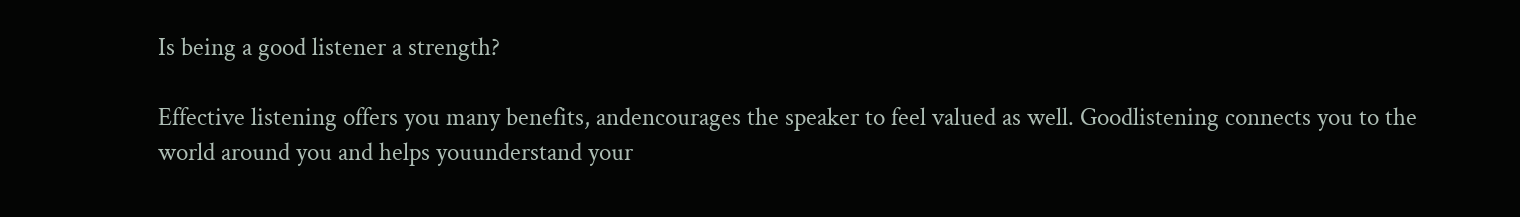Is being a good listener a strength?

Effective listening offers you many benefits, andencourages the speaker to feel valued as well. Goodlistening connects you to the world around you and helps youunderstand your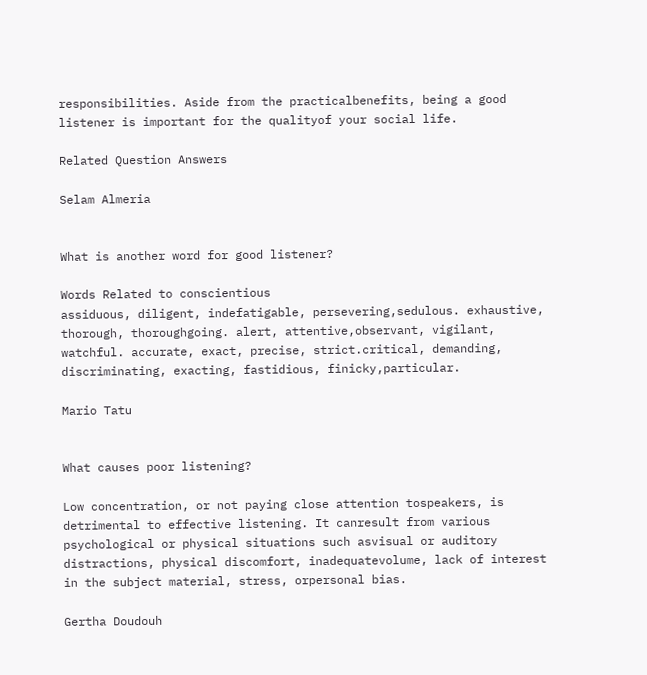responsibilities. Aside from the practicalbenefits, being a good listener is important for the qualityof your social life.

Related Question Answers

Selam Almeria


What is another word for good listener?

Words Related to conscientious
assiduous, diligent, indefatigable, persevering,sedulous. exhaustive, thorough, thoroughgoing. alert, attentive,observant, vigilant, watchful. accurate, exact, precise, strict.critical, demanding, discriminating, exacting, fastidious, finicky,particular.

Mario Tatu


What causes poor listening?

Low concentration, or not paying close attention tospeakers, is detrimental to effective listening. It canresult from various psychological or physical situations such asvisual or auditory distractions, physical discomfort, inadequatevolume, lack of interest in the subject material, stress, orpersonal bias.

Gertha Doudouh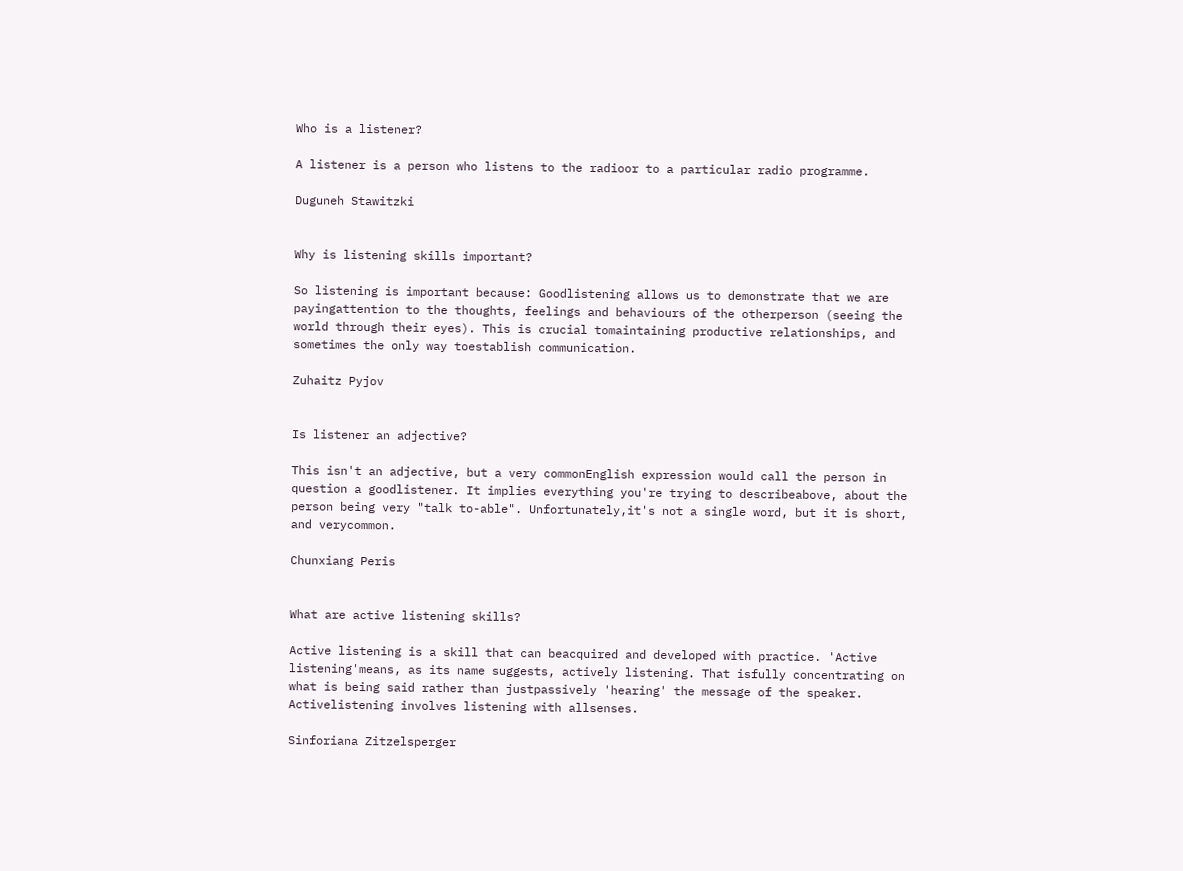Who is a listener?

A listener is a person who listens to the radioor to a particular radio programme.

Duguneh Stawitzki


Why is listening skills important?

So listening is important because: Goodlistening allows us to demonstrate that we are payingattention to the thoughts, feelings and behaviours of the otherperson (seeing the world through their eyes). This is crucial tomaintaining productive relationships, and sometimes the only way toestablish communication.

Zuhaitz Pyjov


Is listener an adjective?

This isn't an adjective, but a very commonEnglish expression would call the person in question a goodlistener. It implies everything you're trying to describeabove, about the person being very "talk to-able". Unfortunately,it's not a single word, but it is short, and verycommon.

Chunxiang Peris


What are active listening skills?

Active listening is a skill that can beacquired and developed with practice. 'Active listening'means, as its name suggests, actively listening. That isfully concentrating on what is being said rather than justpassively 'hearing' the message of the speaker. Activelistening involves listening with allsenses.

Sinforiana Zitzelsperger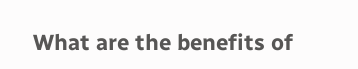What are the benefits of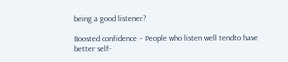being a good listener?

Boosted confidence – People who listen well tendto have better self-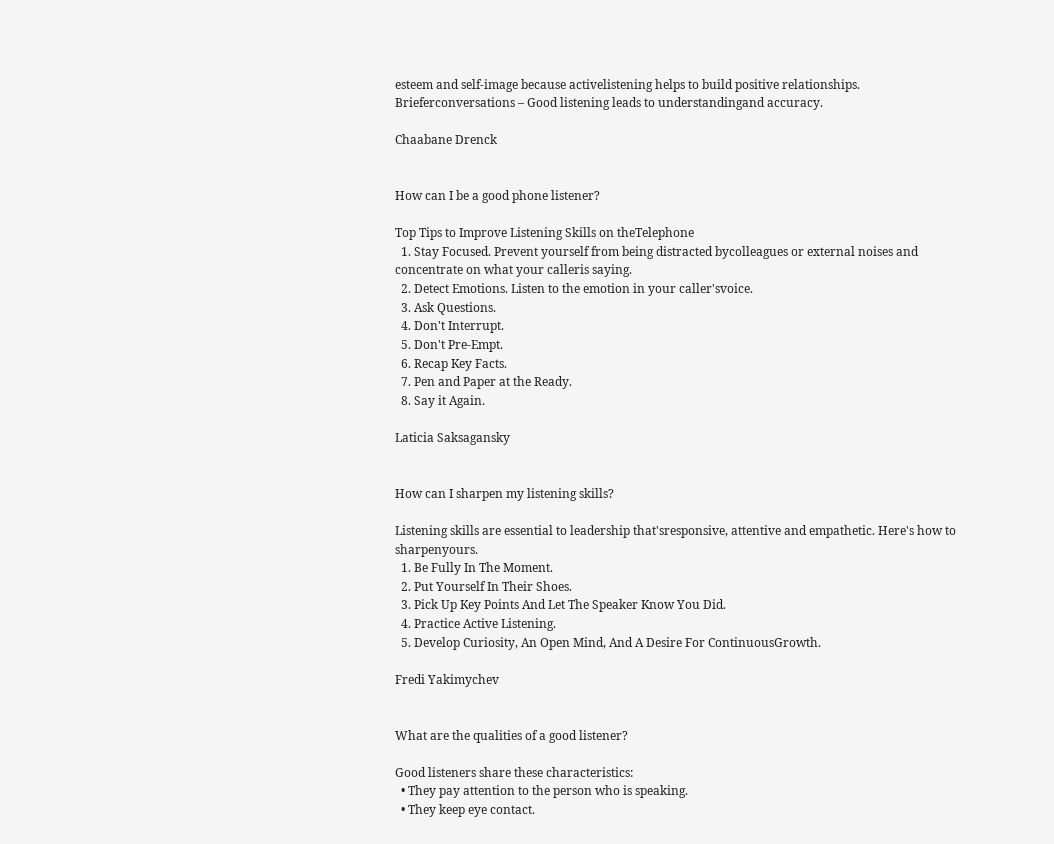esteem and self-image because activelistening helps to build positive relationships. Brieferconversations – Good listening leads to understandingand accuracy.

Chaabane Drenck


How can I be a good phone listener?

Top Tips to Improve Listening Skills on theTelephone
  1. Stay Focused. Prevent yourself from being distracted bycolleagues or external noises and concentrate on what your calleris saying.
  2. Detect Emotions. Listen to the emotion in your caller'svoice.
  3. Ask Questions.
  4. Don't Interrupt.
  5. Don't Pre-Empt.
  6. Recap Key Facts.
  7. Pen and Paper at the Ready.
  8. Say it Again.

Laticia Saksagansky


How can I sharpen my listening skills?

Listening skills are essential to leadership that'sresponsive, attentive and empathetic. Here's how to sharpenyours.
  1. Be Fully In The Moment.
  2. Put Yourself In Their Shoes.
  3. Pick Up Key Points And Let The Speaker Know You Did.
  4. Practice Active Listening.
  5. Develop Curiosity, An Open Mind, And A Desire For ContinuousGrowth.

Fredi Yakimychev


What are the qualities of a good listener?

Good listeners share these characteristics:
  • They pay attention to the person who is speaking.
  • They keep eye contact.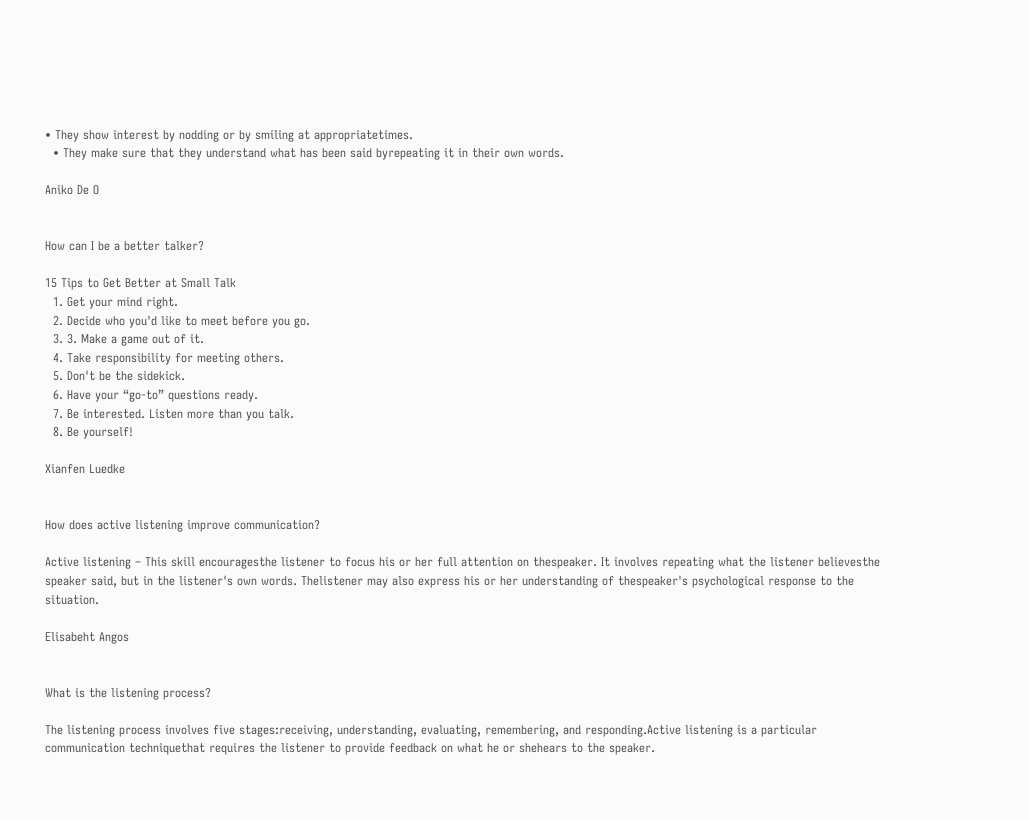• They show interest by nodding or by smiling at appropriatetimes.
  • They make sure that they understand what has been said byrepeating it in their own words.

Aniko De O


How can I be a better talker?

15 Tips to Get Better at Small Talk
  1. Get your mind right.
  2. Decide who you'd like to meet before you go.
  3. 3. Make a game out of it.
  4. Take responsibility for meeting others.
  5. Don't be the sidekick.
  6. Have your “go-to” questions ready.
  7. Be interested. Listen more than you talk.
  8. Be yourself!

Xianfen Luedke


How does active listening improve communication?

Active listening – This skill encouragesthe listener to focus his or her full attention on thespeaker. It involves repeating what the listener believesthe speaker said, but in the listener's own words. Thelistener may also express his or her understanding of thespeaker's psychological response to the situation.

Elisabeht Angos


What is the listening process?

The listening process involves five stages:receiving, understanding, evaluating, remembering, and responding.Active listening is a particular communication techniquethat requires the listener to provide feedback on what he or shehears to the speaker.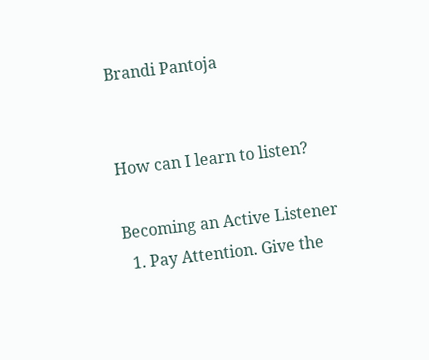Brandi Pantoja


How can I learn to listen?

Becoming an Active Listener
  1. Pay Attention. Give the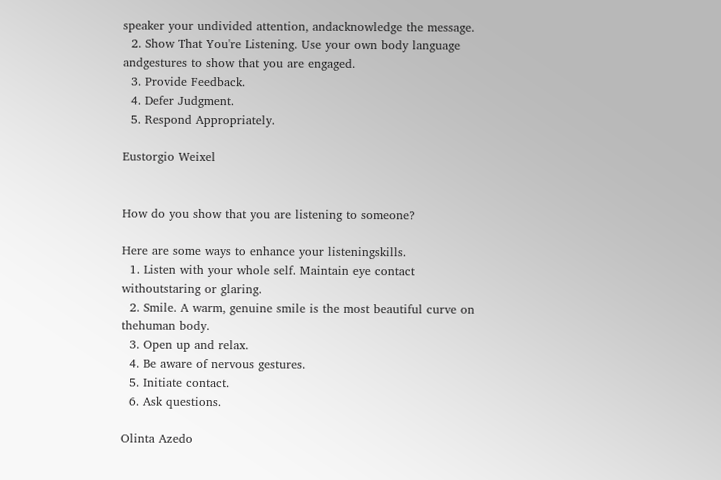speaker your undivided attention, andacknowledge the message.
  2. Show That You're Listening. Use your own body language andgestures to show that you are engaged.
  3. Provide Feedback.
  4. Defer Judgment.
  5. Respond Appropriately.

Eustorgio Weixel


How do you show that you are listening to someone?

Here are some ways to enhance your listeningskills.
  1. Listen with your whole self. Maintain eye contact withoutstaring or glaring.
  2. Smile. A warm, genuine smile is the most beautiful curve on thehuman body.
  3. Open up and relax.
  4. Be aware of nervous gestures.
  5. Initiate contact.
  6. Ask questions.

Olinta Azedo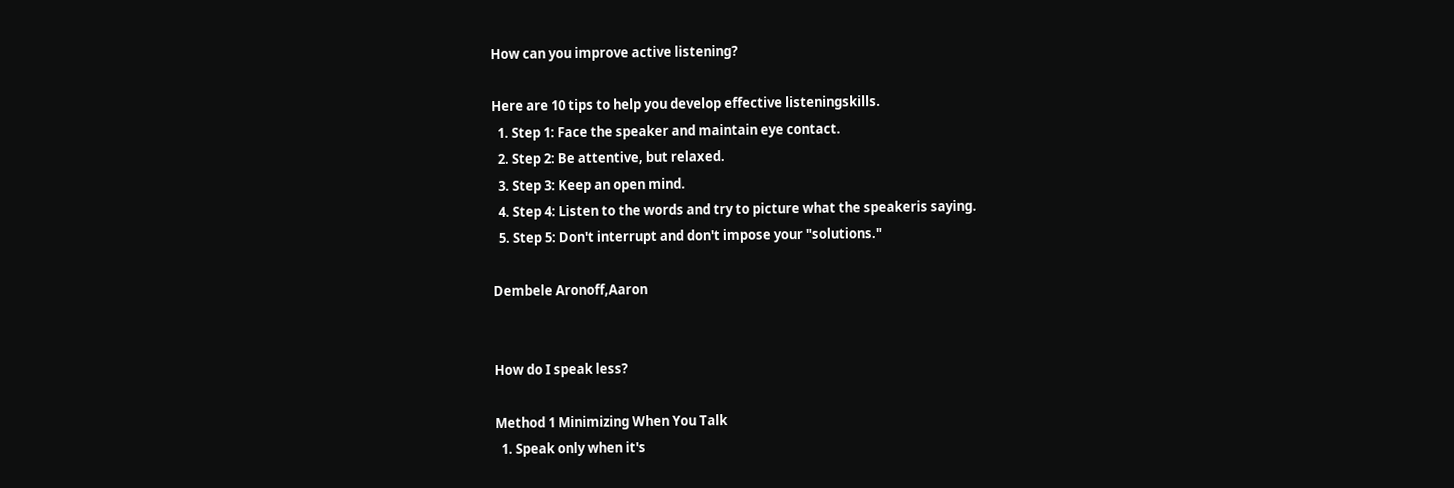How can you improve active listening?

Here are 10 tips to help you develop effective listeningskills.
  1. Step 1: Face the speaker and maintain eye contact.
  2. Step 2: Be attentive, but relaxed.
  3. Step 3: Keep an open mind.
  4. Step 4: Listen to the words and try to picture what the speakeris saying.
  5. Step 5: Don't interrupt and don't impose your "solutions."

Dembele Aronoff,Aaron


How do I speak less?

Method 1 Minimizing When You Talk
  1. Speak only when it's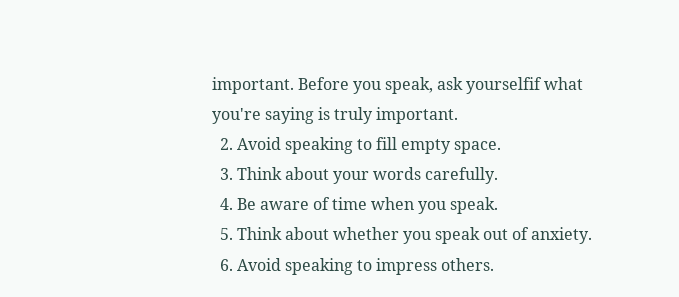important. Before you speak, ask yourselfif what you're saying is truly important.
  2. Avoid speaking to fill empty space.
  3. Think about your words carefully.
  4. Be aware of time when you speak.
  5. Think about whether you speak out of anxiety.
  6. Avoid speaking to impress others.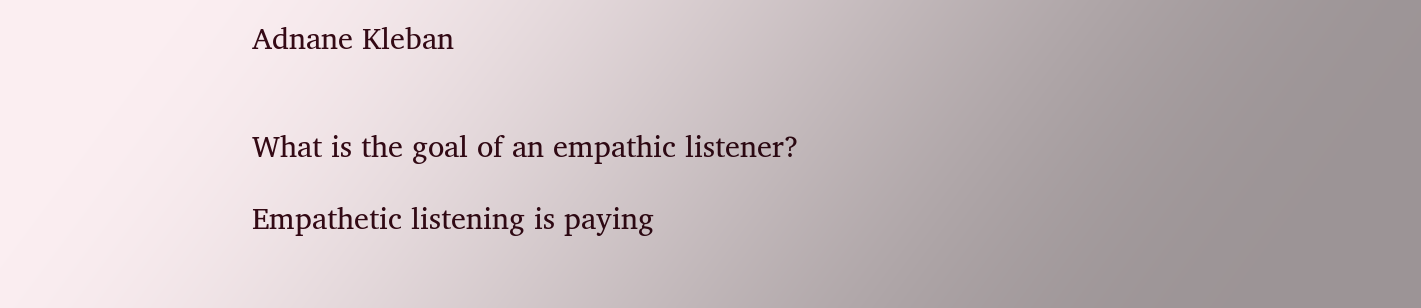Adnane Kleban


What is the goal of an empathic listener?

Empathetic listening is paying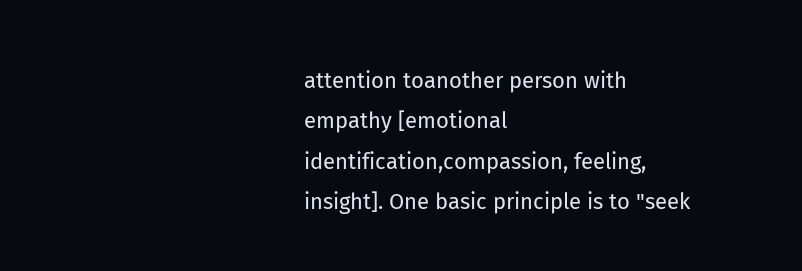attention toanother person with empathy [emotional identification,compassion, feeling, insight]. One basic principle is to "seek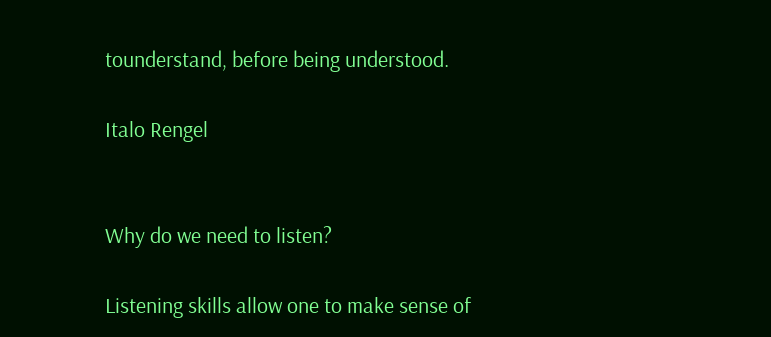tounderstand, before being understood.

Italo Rengel


Why do we need to listen?

Listening skills allow one to make sense of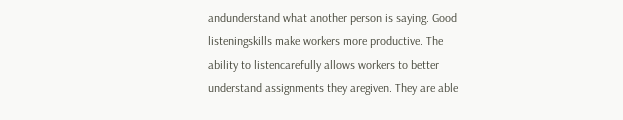andunderstand what another person is saying. Good listeningskills make workers more productive. The ability to listencarefully allows workers to better understand assignments they aregiven. They are able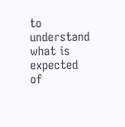to understand what is expected of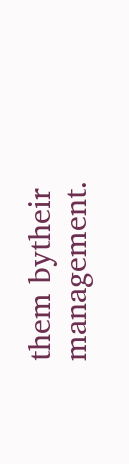them bytheir management.